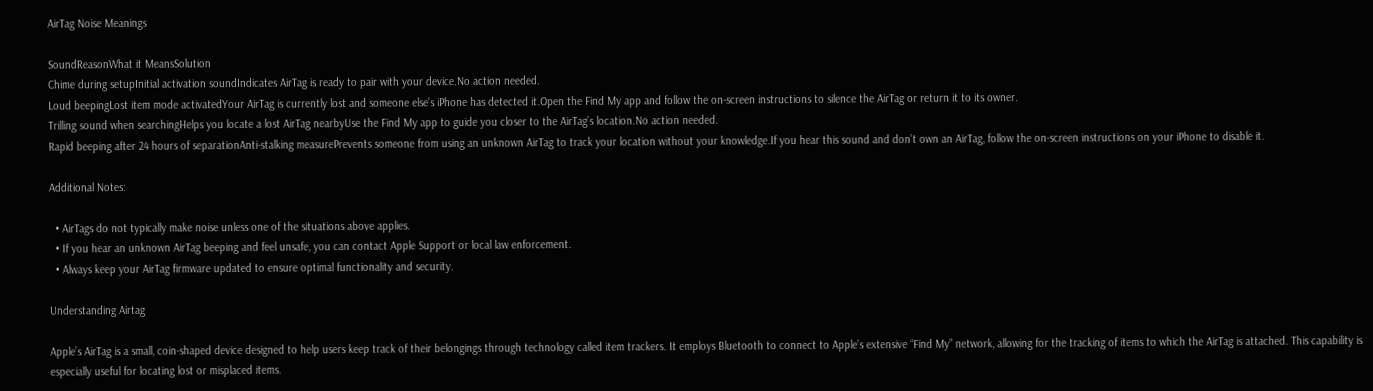AirTag Noise Meanings

SoundReasonWhat it MeansSolution
Chime during setupInitial activation soundIndicates AirTag is ready to pair with your device.No action needed.
Loud beepingLost item mode activatedYour AirTag is currently lost and someone else’s iPhone has detected it.Open the Find My app and follow the on-screen instructions to silence the AirTag or return it to its owner.
Trilling sound when searchingHelps you locate a lost AirTag nearbyUse the Find My app to guide you closer to the AirTag’s location.No action needed.
Rapid beeping after 24 hours of separationAnti-stalking measurePrevents someone from using an unknown AirTag to track your location without your knowledge.If you hear this sound and don’t own an AirTag, follow the on-screen instructions on your iPhone to disable it.

Additional Notes:

  • AirTags do not typically make noise unless one of the situations above applies.
  • If you hear an unknown AirTag beeping and feel unsafe, you can contact Apple Support or local law enforcement.
  • Always keep your AirTag firmware updated to ensure optimal functionality and security.

Understanding Airtag

Apple’s AirTag is a small, coin-shaped device designed to help users keep track of their belongings through technology called item trackers. It employs Bluetooth to connect to Apple’s extensive “Find My” network, allowing for the tracking of items to which the AirTag is attached. This capability is especially useful for locating lost or misplaced items.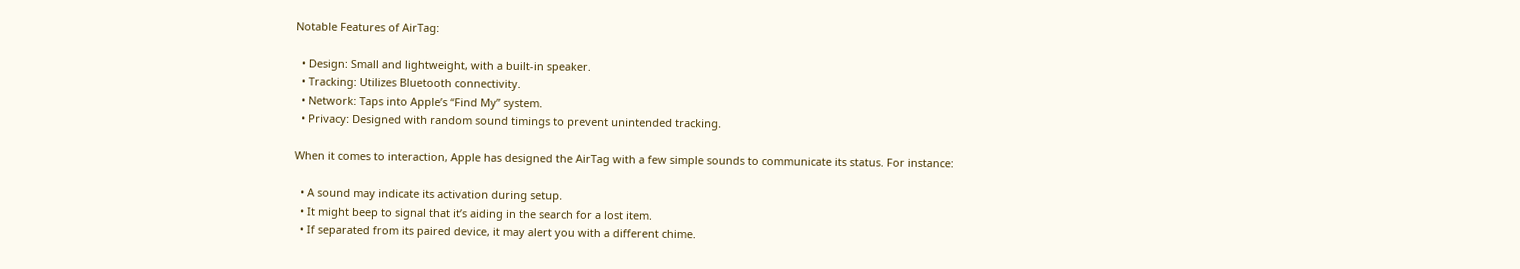Notable Features of AirTag:

  • Design: Small and lightweight, with a built-in speaker.
  • Tracking: Utilizes Bluetooth connectivity.
  • Network: Taps into Apple’s “Find My” system.
  • Privacy: Designed with random sound timings to prevent unintended tracking.

When it comes to interaction, Apple has designed the AirTag with a few simple sounds to communicate its status. For instance:

  • A sound may indicate its activation during setup.
  • It might beep to signal that it’s aiding in the search for a lost item.
  • If separated from its paired device, it may alert you with a different chime.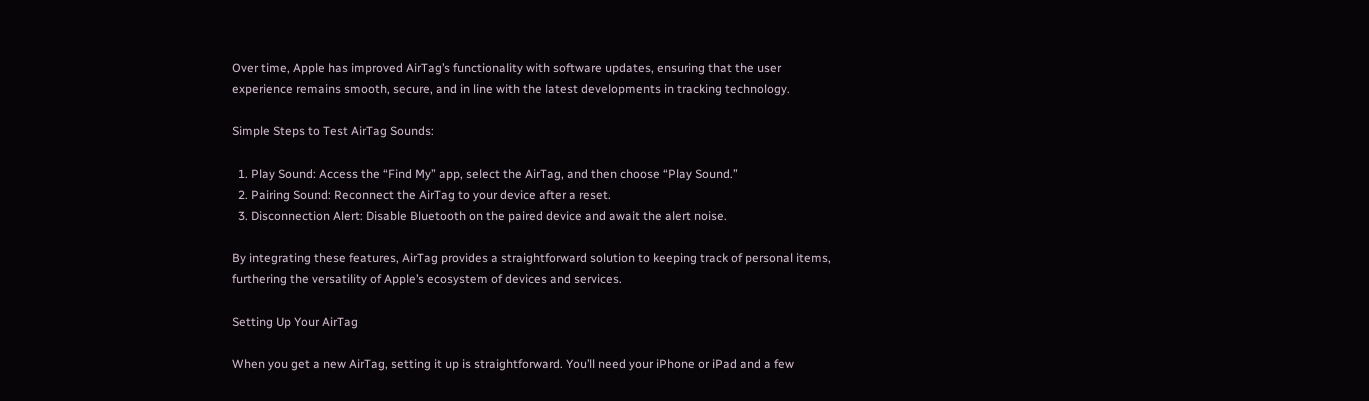Over time, Apple has improved AirTag’s functionality with software updates, ensuring that the user experience remains smooth, secure, and in line with the latest developments in tracking technology.

Simple Steps to Test AirTag Sounds:

  1. Play Sound: Access the “Find My” app, select the AirTag, and then choose “Play Sound.”
  2. Pairing Sound: Reconnect the AirTag to your device after a reset.
  3. Disconnection Alert: Disable Bluetooth on the paired device and await the alert noise.

By integrating these features, AirTag provides a straightforward solution to keeping track of personal items, furthering the versatility of Apple’s ecosystem of devices and services.

Setting Up Your AirTag

When you get a new AirTag, setting it up is straightforward. You’ll need your iPhone or iPad and a few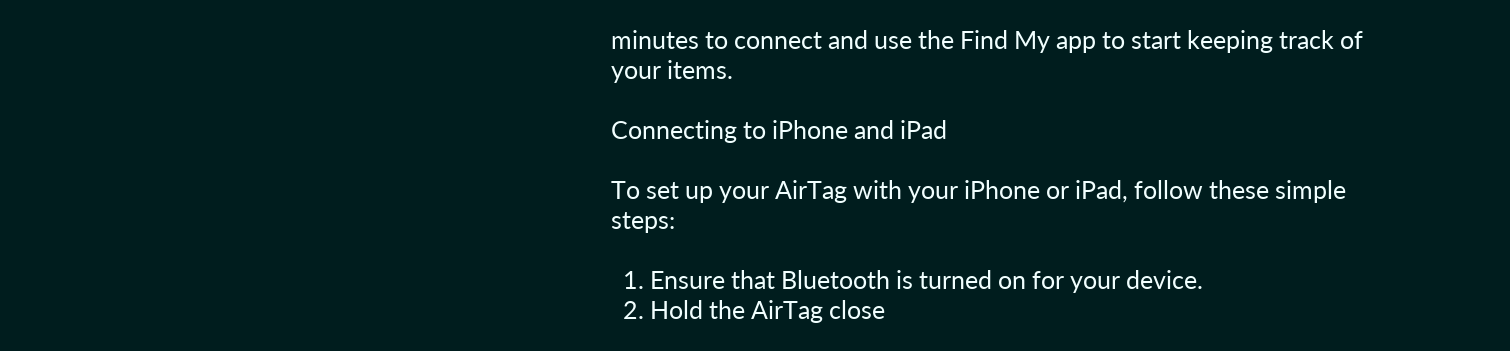minutes to connect and use the Find My app to start keeping track of your items.

Connecting to iPhone and iPad

To set up your AirTag with your iPhone or iPad, follow these simple steps:

  1. Ensure that Bluetooth is turned on for your device.
  2. Hold the AirTag close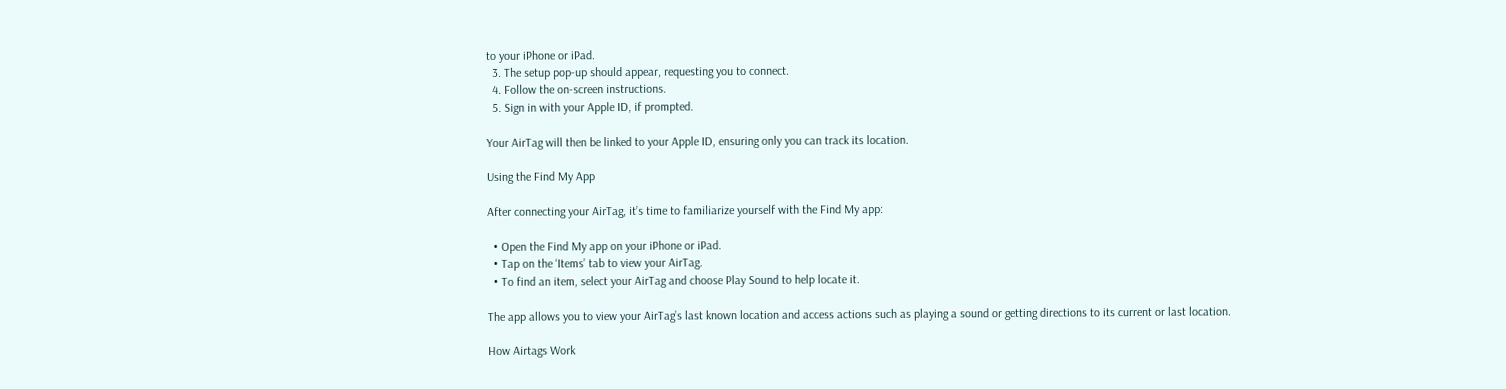to your iPhone or iPad.
  3. The setup pop-up should appear, requesting you to connect.
  4. Follow the on-screen instructions.
  5. Sign in with your Apple ID, if prompted.

Your AirTag will then be linked to your Apple ID, ensuring only you can track its location.

Using the Find My App

After connecting your AirTag, it’s time to familiarize yourself with the Find My app:

  • Open the Find My app on your iPhone or iPad.
  • Tap on the ‘Items’ tab to view your AirTag.
  • To find an item, select your AirTag and choose Play Sound to help locate it.

The app allows you to view your AirTag’s last known location and access actions such as playing a sound or getting directions to its current or last location.

How Airtags Work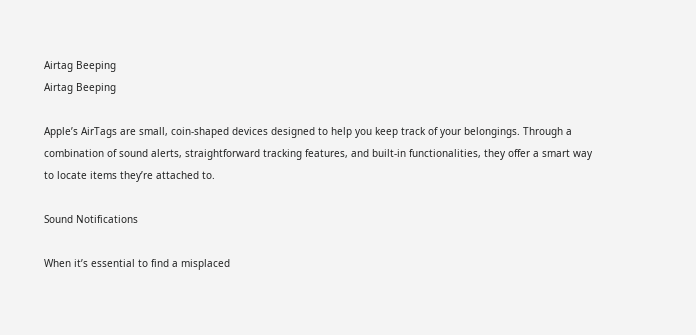Airtag Beeping
Airtag Beeping

Apple’s AirTags are small, coin-shaped devices designed to help you keep track of your belongings. Through a combination of sound alerts, straightforward tracking features, and built-in functionalities, they offer a smart way to locate items they’re attached to.

Sound Notifications

When it’s essential to find a misplaced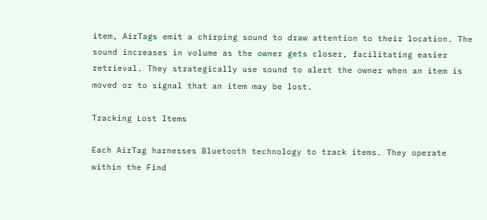item, AirTags emit a chirping sound to draw attention to their location. The sound increases in volume as the owner gets closer, facilitating easier retrieval. They strategically use sound to alert the owner when an item is moved or to signal that an item may be lost.

Tracking Lost Items

Each AirTag harnesses Bluetooth technology to track items. They operate within the Find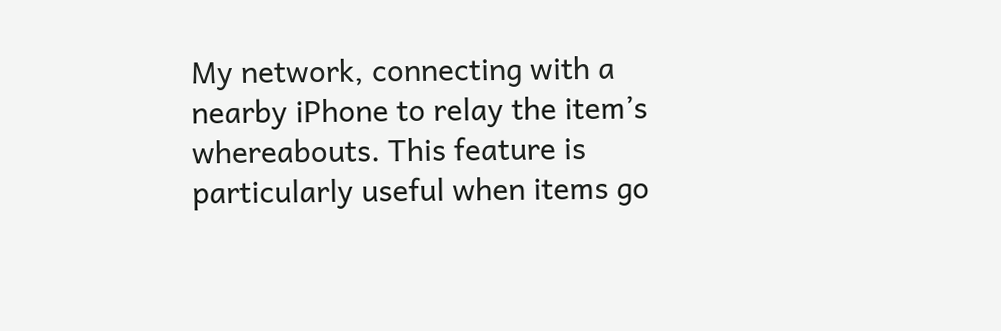My network, connecting with a nearby iPhone to relay the item’s whereabouts. This feature is particularly useful when items go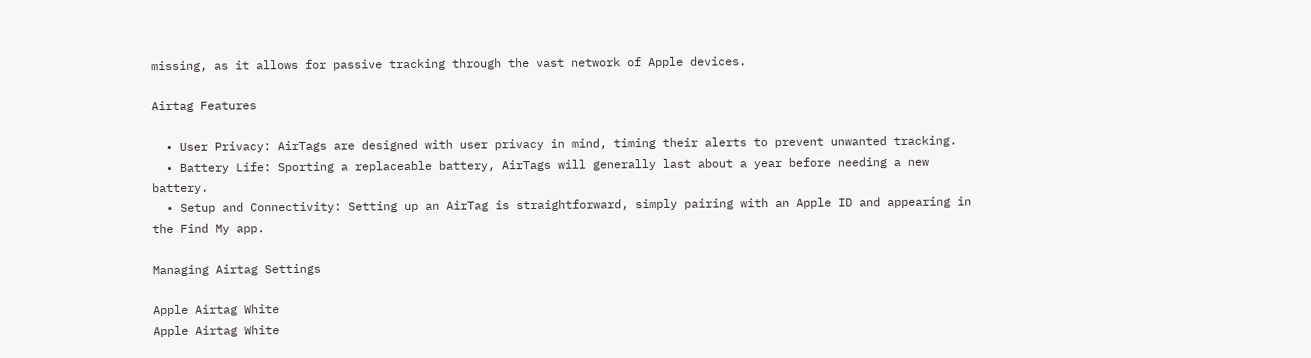missing, as it allows for passive tracking through the vast network of Apple devices.

Airtag Features

  • User Privacy: AirTags are designed with user privacy in mind, timing their alerts to prevent unwanted tracking.
  • Battery Life: Sporting a replaceable battery, AirTags will generally last about a year before needing a new battery.
  • Setup and Connectivity: Setting up an AirTag is straightforward, simply pairing with an Apple ID and appearing in the Find My app.

Managing Airtag Settings

Apple Airtag White
Apple Airtag White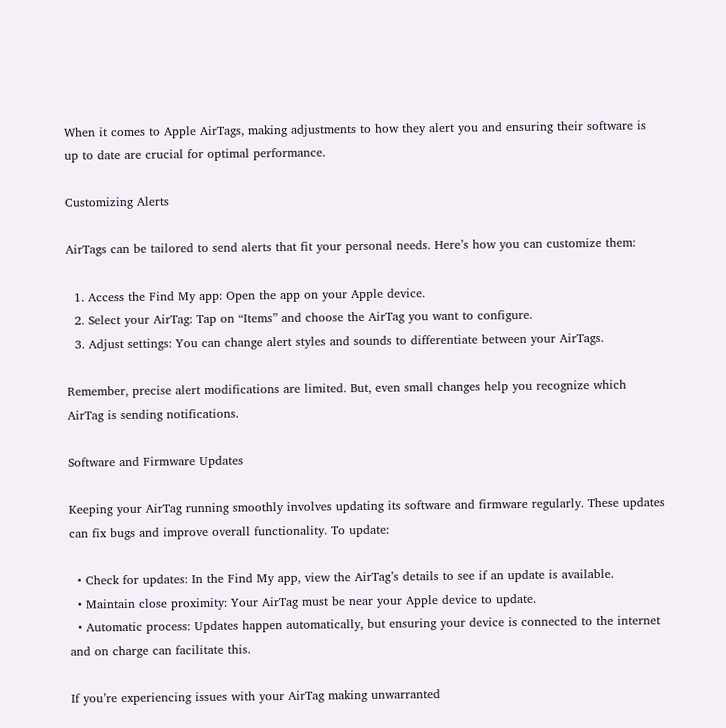When it comes to Apple AirTags, making adjustments to how they alert you and ensuring their software is up to date are crucial for optimal performance.

Customizing Alerts

AirTags can be tailored to send alerts that fit your personal needs. Here’s how you can customize them:

  1. Access the Find My app: Open the app on your Apple device.
  2. Select your AirTag: Tap on “Items” and choose the AirTag you want to configure.
  3. Adjust settings: You can change alert styles and sounds to differentiate between your AirTags.

Remember, precise alert modifications are limited. But, even small changes help you recognize which AirTag is sending notifications.

Software and Firmware Updates

Keeping your AirTag running smoothly involves updating its software and firmware regularly. These updates can fix bugs and improve overall functionality. To update:

  • Check for updates: In the Find My app, view the AirTag’s details to see if an update is available.
  • Maintain close proximity: Your AirTag must be near your Apple device to update.
  • Automatic process: Updates happen automatically, but ensuring your device is connected to the internet and on charge can facilitate this.

If you’re experiencing issues with your AirTag making unwarranted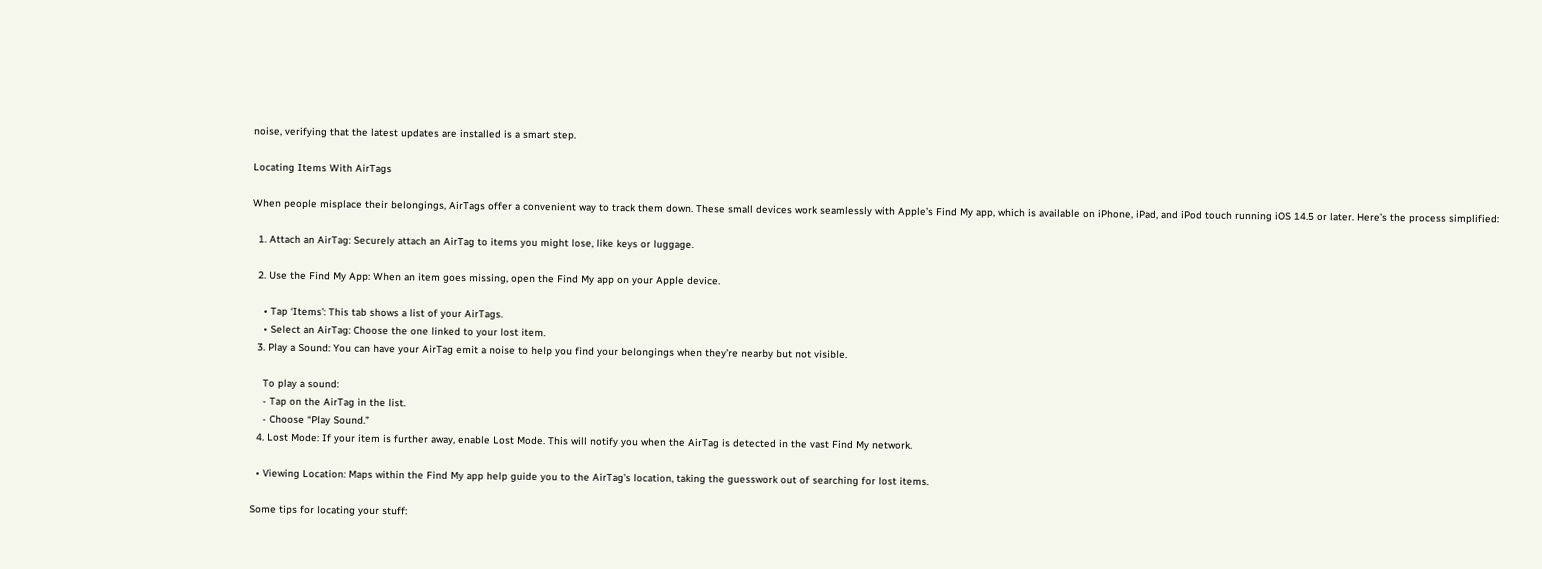noise, verifying that the latest updates are installed is a smart step.

Locating Items With AirTags

When people misplace their belongings, AirTags offer a convenient way to track them down. These small devices work seamlessly with Apple’s Find My app, which is available on iPhone, iPad, and iPod touch running iOS 14.5 or later. Here’s the process simplified:

  1. Attach an AirTag: Securely attach an AirTag to items you might lose, like keys or luggage.

  2. Use the Find My App: When an item goes missing, open the Find My app on your Apple device.

    • Tap ‘Items’: This tab shows a list of your AirTags.
    • Select an AirTag: Choose the one linked to your lost item.
  3. Play a Sound: You can have your AirTag emit a noise to help you find your belongings when they’re nearby but not visible.

    To play a sound:
    - Tap on the AirTag in the list.
    - Choose “Play Sound.”
  4. Lost Mode: If your item is further away, enable Lost Mode. This will notify you when the AirTag is detected in the vast Find My network.

  • Viewing Location: Maps within the Find My app help guide you to the AirTag’s location, taking the guesswork out of searching for lost items.

Some tips for locating your stuff: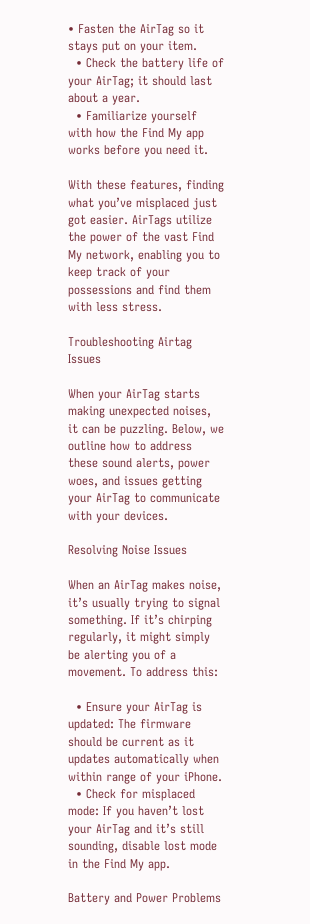• Fasten the AirTag so it stays put on your item.
  • Check the battery life of your AirTag; it should last about a year.
  • Familiarize yourself with how the Find My app works before you need it.

With these features, finding what you’ve misplaced just got easier. AirTags utilize the power of the vast Find My network, enabling you to keep track of your possessions and find them with less stress.

Troubleshooting Airtag Issues

When your AirTag starts making unexpected noises, it can be puzzling. Below, we outline how to address these sound alerts, power woes, and issues getting your AirTag to communicate with your devices.

Resolving Noise Issues

When an AirTag makes noise, it’s usually trying to signal something. If it’s chirping regularly, it might simply be alerting you of a movement. To address this:

  • Ensure your AirTag is updated: The firmware should be current as it updates automatically when within range of your iPhone.
  • Check for misplaced mode: If you haven’t lost your AirTag and it’s still sounding, disable lost mode in the Find My app.

Battery and Power Problems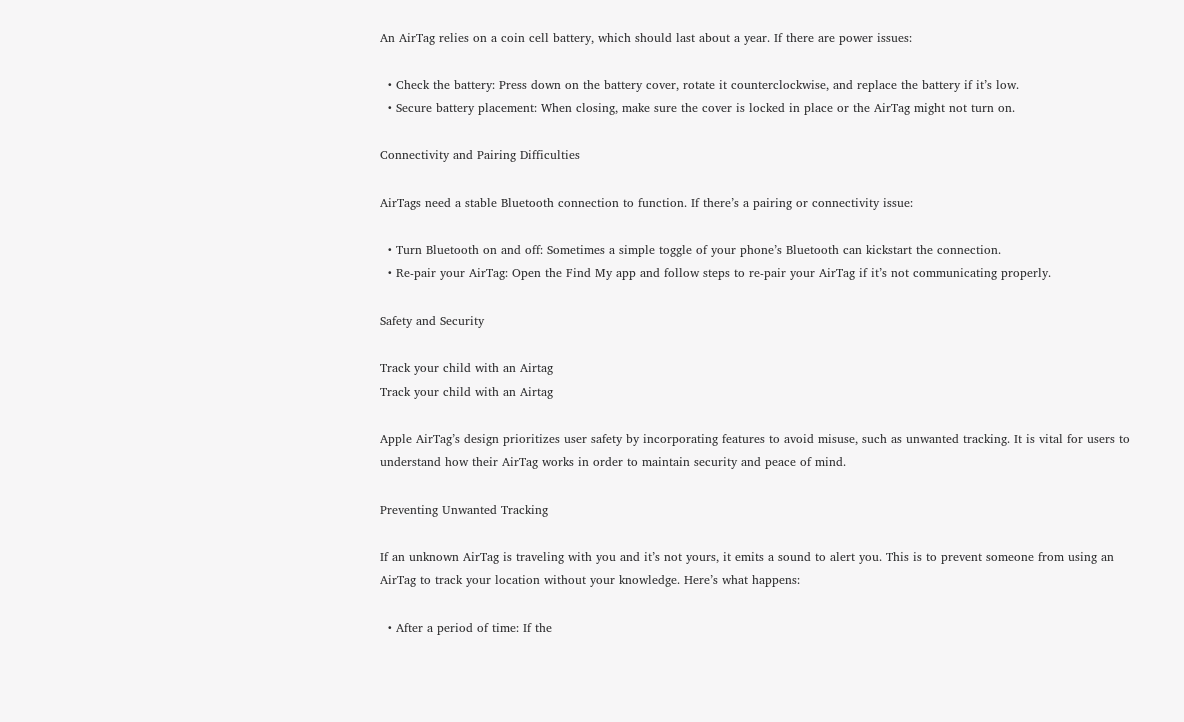An AirTag relies on a coin cell battery, which should last about a year. If there are power issues:

  • Check the battery: Press down on the battery cover, rotate it counterclockwise, and replace the battery if it’s low.
  • Secure battery placement: When closing, make sure the cover is locked in place or the AirTag might not turn on.

Connectivity and Pairing Difficulties

AirTags need a stable Bluetooth connection to function. If there’s a pairing or connectivity issue:

  • Turn Bluetooth on and off: Sometimes a simple toggle of your phone’s Bluetooth can kickstart the connection.
  • Re-pair your AirTag: Open the Find My app and follow steps to re-pair your AirTag if it’s not communicating properly.

Safety and Security

Track your child with an Airtag
Track your child with an Airtag

Apple AirTag’s design prioritizes user safety by incorporating features to avoid misuse, such as unwanted tracking. It is vital for users to understand how their AirTag works in order to maintain security and peace of mind.

Preventing Unwanted Tracking

If an unknown AirTag is traveling with you and it’s not yours, it emits a sound to alert you. This is to prevent someone from using an AirTag to track your location without your knowledge. Here’s what happens:

  • After a period of time: If the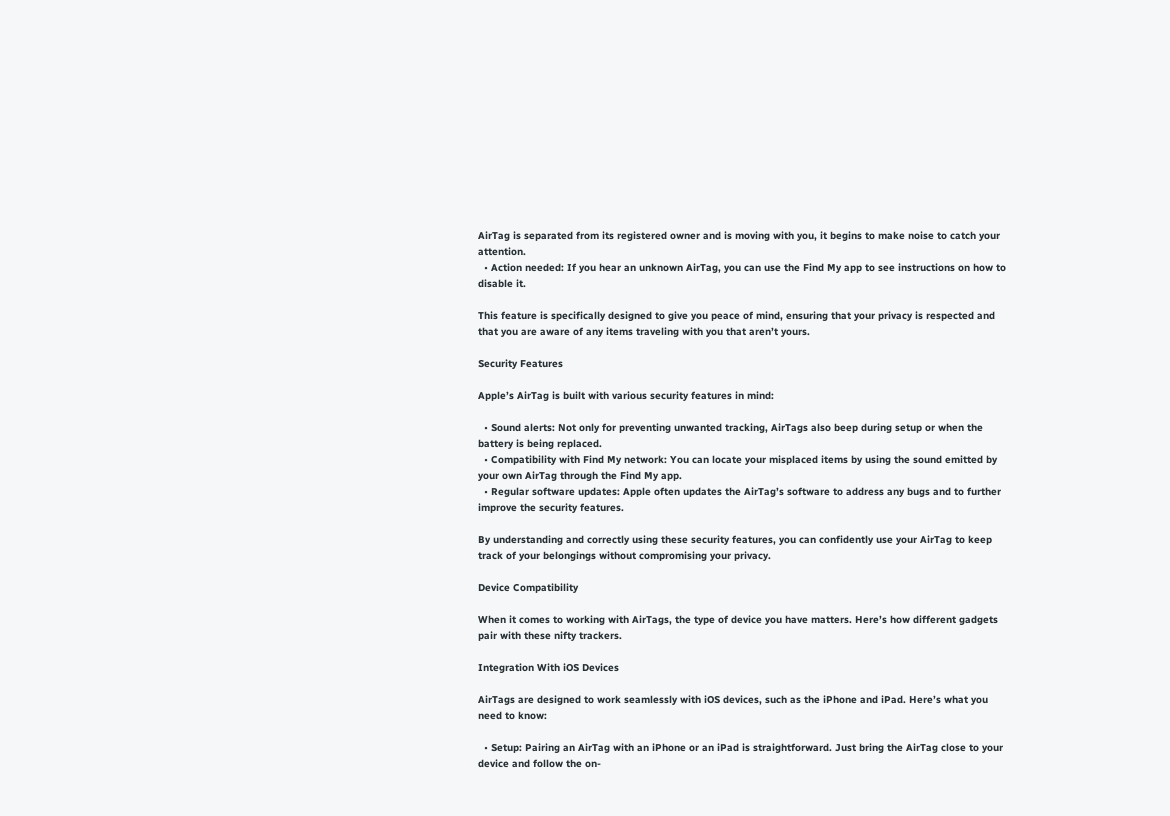AirTag is separated from its registered owner and is moving with you, it begins to make noise to catch your attention.
  • Action needed: If you hear an unknown AirTag, you can use the Find My app to see instructions on how to disable it.

This feature is specifically designed to give you peace of mind, ensuring that your privacy is respected and that you are aware of any items traveling with you that aren’t yours.

Security Features

Apple’s AirTag is built with various security features in mind:

  • Sound alerts: Not only for preventing unwanted tracking, AirTags also beep during setup or when the battery is being replaced.
  • Compatibility with Find My network: You can locate your misplaced items by using the sound emitted by your own AirTag through the Find My app.
  • Regular software updates: Apple often updates the AirTag’s software to address any bugs and to further improve the security features.

By understanding and correctly using these security features, you can confidently use your AirTag to keep track of your belongings without compromising your privacy.

Device Compatibility

When it comes to working with AirTags, the type of device you have matters. Here’s how different gadgets pair with these nifty trackers.

Integration With iOS Devices

AirTags are designed to work seamlessly with iOS devices, such as the iPhone and iPad. Here’s what you need to know:

  • Setup: Pairing an AirTag with an iPhone or an iPad is straightforward. Just bring the AirTag close to your device and follow the on-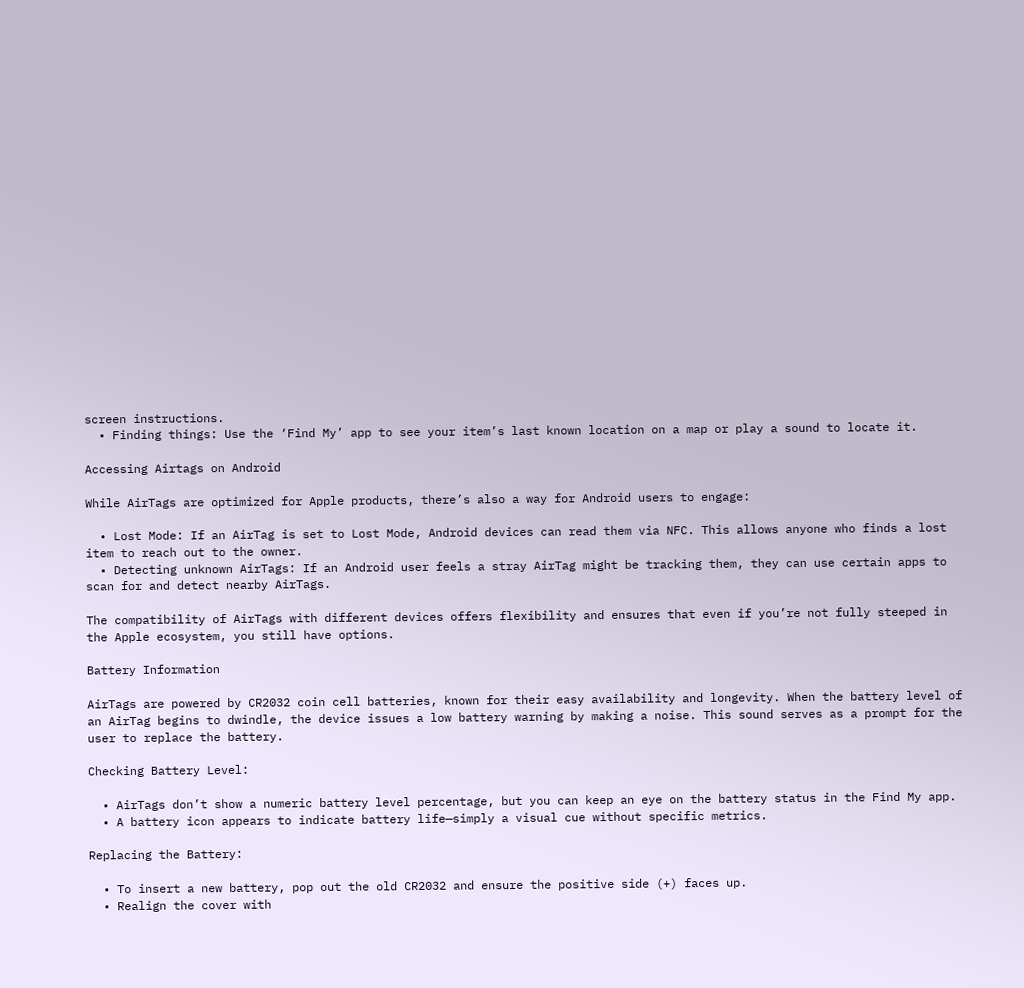screen instructions.
  • Finding things: Use the ‘Find My’ app to see your item’s last known location on a map or play a sound to locate it.

Accessing Airtags on Android

While AirTags are optimized for Apple products, there’s also a way for Android users to engage:

  • Lost Mode: If an AirTag is set to Lost Mode, Android devices can read them via NFC. This allows anyone who finds a lost item to reach out to the owner.
  • Detecting unknown AirTags: If an Android user feels a stray AirTag might be tracking them, they can use certain apps to scan for and detect nearby AirTags.

The compatibility of AirTags with different devices offers flexibility and ensures that even if you’re not fully steeped in the Apple ecosystem, you still have options.

Battery Information

AirTags are powered by CR2032 coin cell batteries, known for their easy availability and longevity. When the battery level of an AirTag begins to dwindle, the device issues a low battery warning by making a noise. This sound serves as a prompt for the user to replace the battery.

Checking Battery Level:

  • AirTags don’t show a numeric battery level percentage, but you can keep an eye on the battery status in the Find My app.
  • A battery icon appears to indicate battery life—simply a visual cue without specific metrics.

Replacing the Battery:

  • To insert a new battery, pop out the old CR2032 and ensure the positive side (+) faces up.
  • Realign the cover with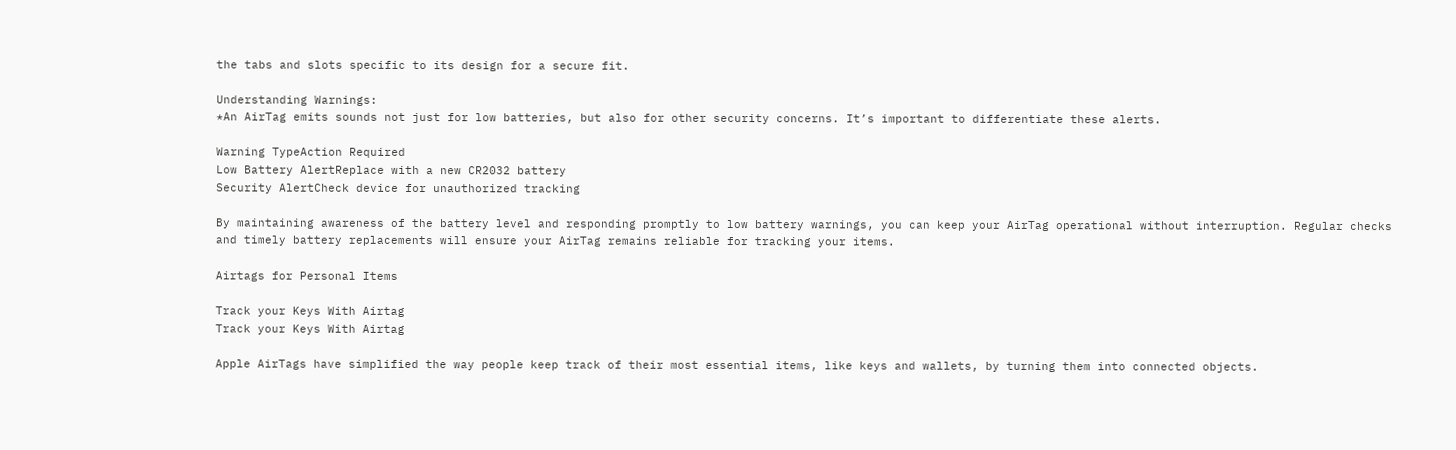the tabs and slots specific to its design for a secure fit.

Understanding Warnings:
*An AirTag emits sounds not just for low batteries, but also for other security concerns. It’s important to differentiate these alerts.

Warning TypeAction Required
Low Battery AlertReplace with a new CR2032 battery
Security AlertCheck device for unauthorized tracking

By maintaining awareness of the battery level and responding promptly to low battery warnings, you can keep your AirTag operational without interruption. Regular checks and timely battery replacements will ensure your AirTag remains reliable for tracking your items.

Airtags for Personal Items

Track your Keys With Airtag
Track your Keys With Airtag

Apple AirTags have simplified the way people keep track of their most essential items, like keys and wallets, by turning them into connected objects.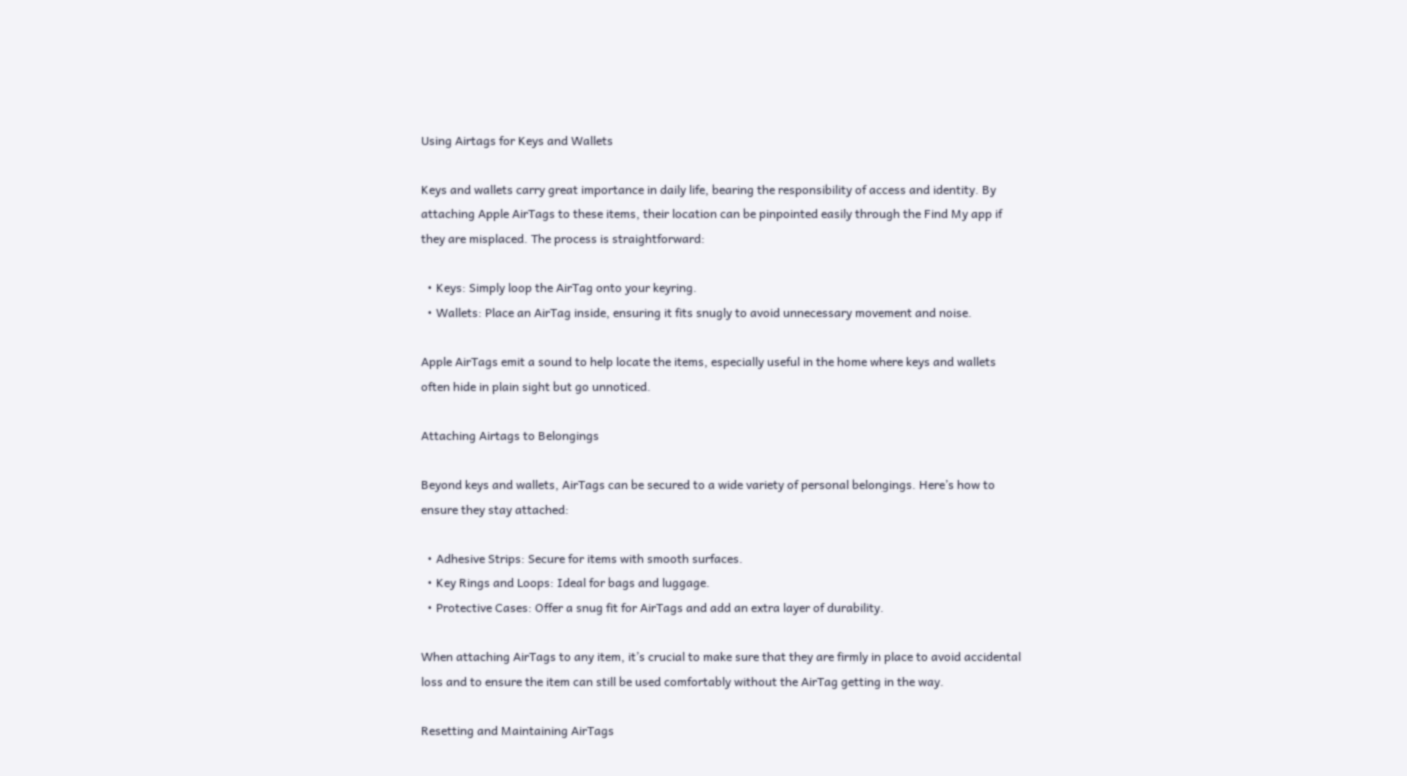Using Airtags for Keys and Wallets

Keys and wallets carry great importance in daily life, bearing the responsibility of access and identity. By attaching Apple AirTags to these items, their location can be pinpointed easily through the Find My app if they are misplaced. The process is straightforward:

  • Keys: Simply loop the AirTag onto your keyring.
  • Wallets: Place an AirTag inside, ensuring it fits snugly to avoid unnecessary movement and noise.

Apple AirTags emit a sound to help locate the items, especially useful in the home where keys and wallets often hide in plain sight but go unnoticed.

Attaching Airtags to Belongings

Beyond keys and wallets, AirTags can be secured to a wide variety of personal belongings. Here’s how to ensure they stay attached:

  • Adhesive Strips: Secure for items with smooth surfaces.
  • Key Rings and Loops: Ideal for bags and luggage.
  • Protective Cases: Offer a snug fit for AirTags and add an extra layer of durability.

When attaching AirTags to any item, it’s crucial to make sure that they are firmly in place to avoid accidental loss and to ensure the item can still be used comfortably without the AirTag getting in the way.

Resetting and Maintaining AirTags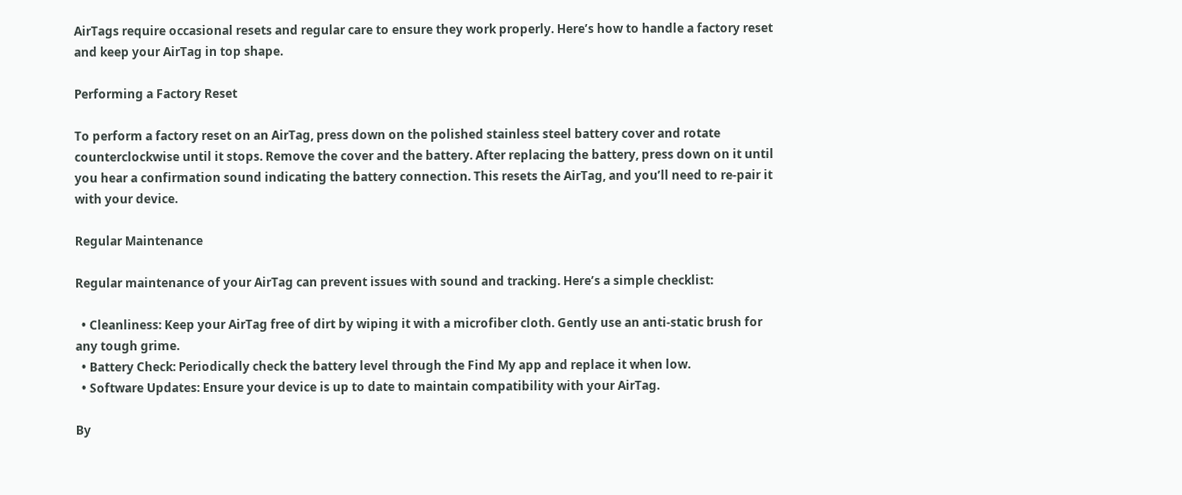AirTags require occasional resets and regular care to ensure they work properly. Here’s how to handle a factory reset and keep your AirTag in top shape.

Performing a Factory Reset

To perform a factory reset on an AirTag, press down on the polished stainless steel battery cover and rotate counterclockwise until it stops. Remove the cover and the battery. After replacing the battery, press down on it until you hear a confirmation sound indicating the battery connection. This resets the AirTag, and you’ll need to re-pair it with your device.

Regular Maintenance

Regular maintenance of your AirTag can prevent issues with sound and tracking. Here’s a simple checklist:

  • Cleanliness: Keep your AirTag free of dirt by wiping it with a microfiber cloth. Gently use an anti-static brush for any tough grime.
  • Battery Check: Periodically check the battery level through the Find My app and replace it when low.
  • Software Updates: Ensure your device is up to date to maintain compatibility with your AirTag.

By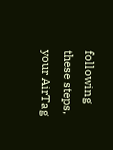following these steps, your AirTag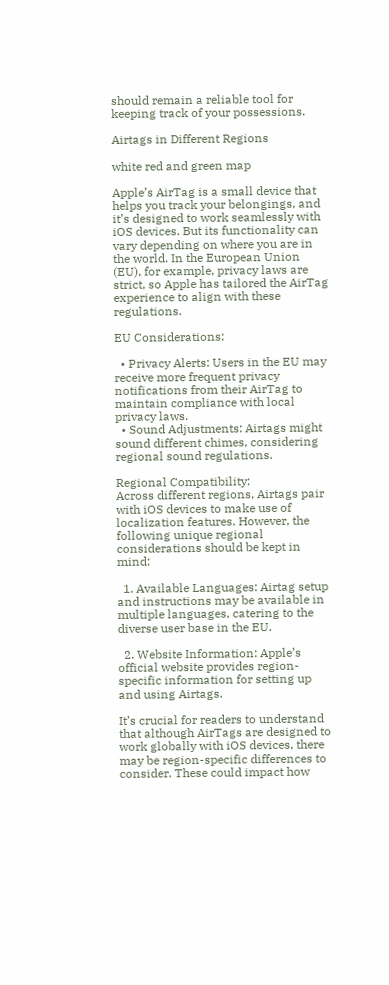should remain a reliable tool for keeping track of your possessions.

Airtags in Different Regions

white red and green map

Apple’s AirTag is a small device that helps you track your belongings, and it’s designed to work seamlessly with iOS devices. But its functionality can vary depending on where you are in the world. In the European Union (EU), for example, privacy laws are strict, so Apple has tailored the AirTag experience to align with these regulations.

EU Considerations:

  • Privacy Alerts: Users in the EU may receive more frequent privacy notifications from their AirTag to maintain compliance with local privacy laws.
  • Sound Adjustments: Airtags might sound different chimes, considering regional sound regulations.

Regional Compatibility:
Across different regions, Airtags pair with iOS devices to make use of localization features. However, the following unique regional considerations should be kept in mind:

  1. Available Languages: Airtag setup and instructions may be available in multiple languages, catering to the diverse user base in the EU.

  2. Website Information: Apple’s official website provides region-specific information for setting up and using Airtags.

It’s crucial for readers to understand that although AirTags are designed to work globally with iOS devices, there may be region-specific differences to consider. These could impact how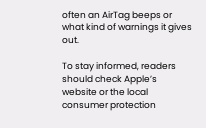often an AirTag beeps or what kind of warnings it gives out.

To stay informed, readers should check Apple’s website or the local consumer protection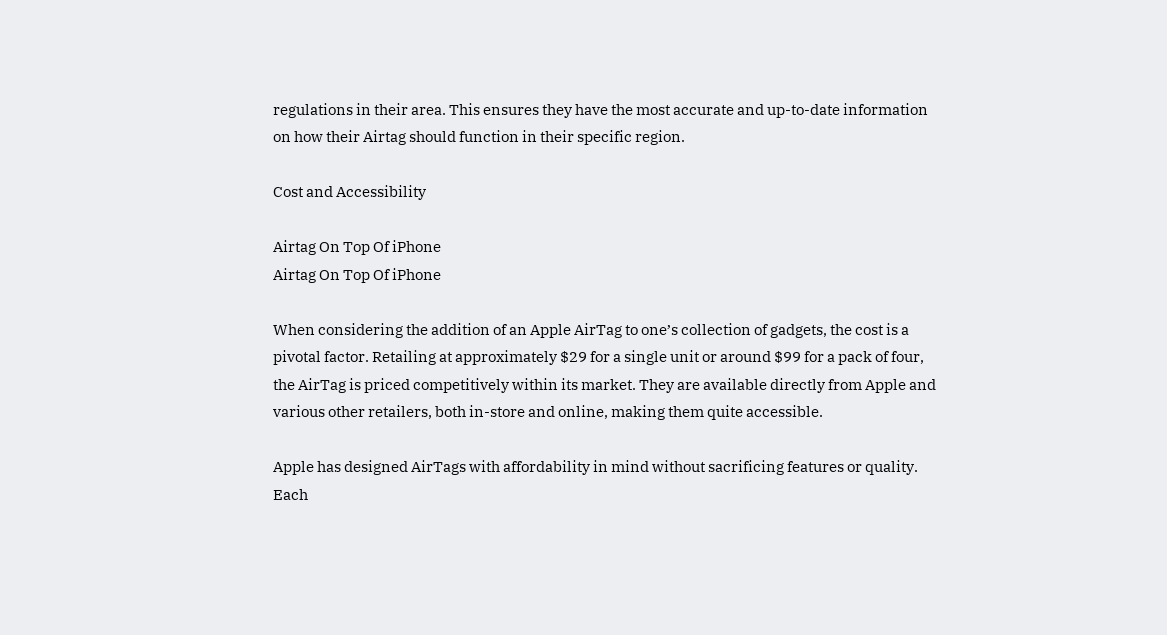regulations in their area. This ensures they have the most accurate and up-to-date information on how their Airtag should function in their specific region.

Cost and Accessibility

Airtag On Top Of iPhone
Airtag On Top Of iPhone

When considering the addition of an Apple AirTag to one’s collection of gadgets, the cost is a pivotal factor. Retailing at approximately $29 for a single unit or around $99 for a pack of four, the AirTag is priced competitively within its market. They are available directly from Apple and various other retailers, both in-store and online, making them quite accessible.

Apple has designed AirTags with affordability in mind without sacrificing features or quality. Each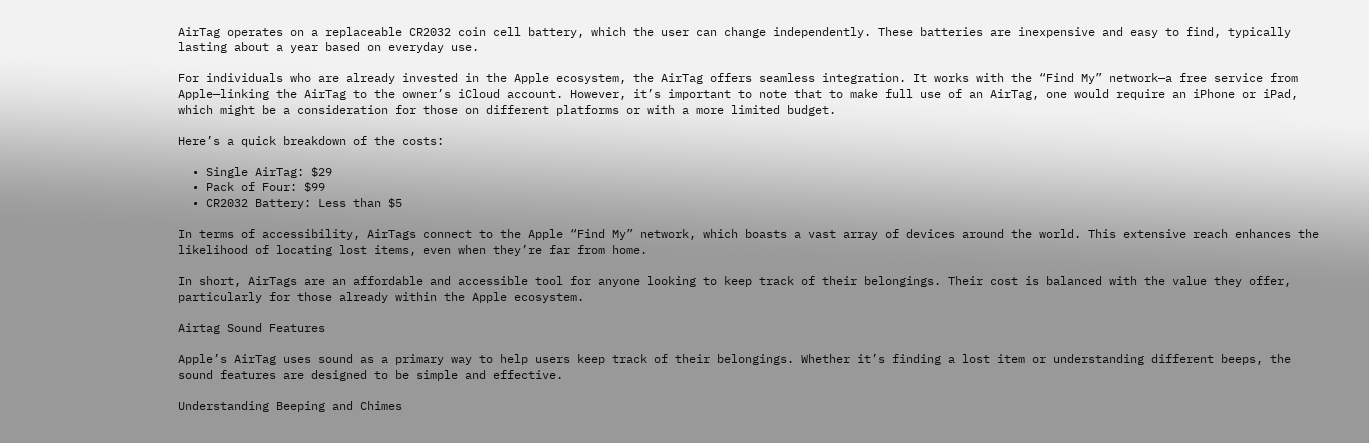AirTag operates on a replaceable CR2032 coin cell battery, which the user can change independently. These batteries are inexpensive and easy to find, typically lasting about a year based on everyday use.

For individuals who are already invested in the Apple ecosystem, the AirTag offers seamless integration. It works with the “Find My” network—a free service from Apple—linking the AirTag to the owner’s iCloud account. However, it’s important to note that to make full use of an AirTag, one would require an iPhone or iPad, which might be a consideration for those on different platforms or with a more limited budget.

Here’s a quick breakdown of the costs:

  • Single AirTag: $29
  • Pack of Four: $99
  • CR2032 Battery: Less than $5

In terms of accessibility, AirTags connect to the Apple “Find My” network, which boasts a vast array of devices around the world. This extensive reach enhances the likelihood of locating lost items, even when they’re far from home.

In short, AirTags are an affordable and accessible tool for anyone looking to keep track of their belongings. Their cost is balanced with the value they offer, particularly for those already within the Apple ecosystem.

Airtag Sound Features

Apple’s AirTag uses sound as a primary way to help users keep track of their belongings. Whether it’s finding a lost item or understanding different beeps, the sound features are designed to be simple and effective.

Understanding Beeping and Chimes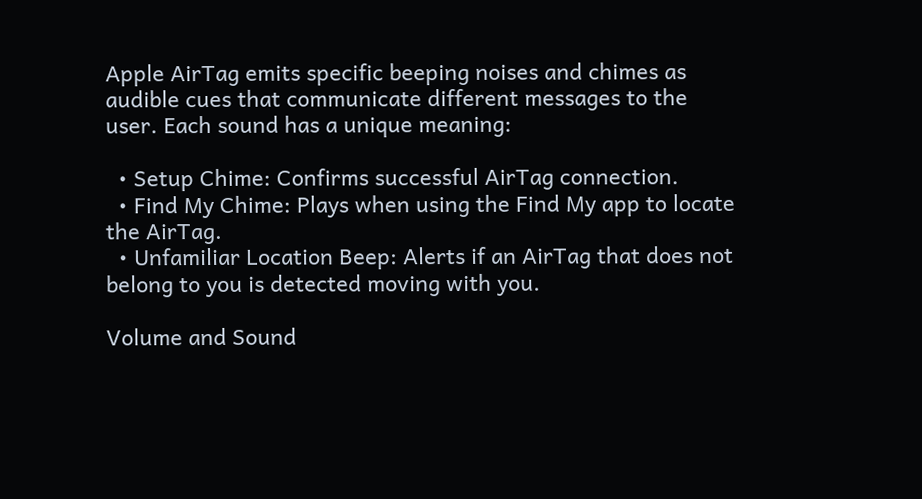Apple AirTag emits specific beeping noises and chimes as audible cues that communicate different messages to the user. Each sound has a unique meaning:

  • Setup Chime: Confirms successful AirTag connection.
  • Find My Chime: Plays when using the Find My app to locate the AirTag.
  • Unfamiliar Location Beep: Alerts if an AirTag that does not belong to you is detected moving with you.

Volume and Sound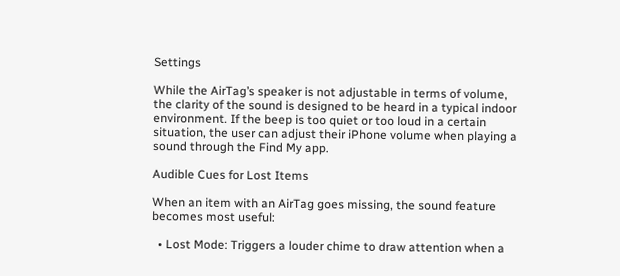Settings

While the AirTag’s speaker is not adjustable in terms of volume, the clarity of the sound is designed to be heard in a typical indoor environment. If the beep is too quiet or too loud in a certain situation, the user can adjust their iPhone volume when playing a sound through the Find My app.

Audible Cues for Lost Items

When an item with an AirTag goes missing, the sound feature becomes most useful:

  • Lost Mode: Triggers a louder chime to draw attention when a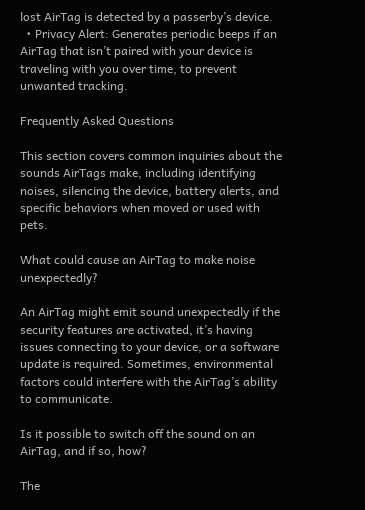lost AirTag is detected by a passerby’s device.
  • Privacy Alert: Generates periodic beeps if an AirTag that isn’t paired with your device is traveling with you over time, to prevent unwanted tracking.

Frequently Asked Questions

This section covers common inquiries about the sounds AirTags make, including identifying noises, silencing the device, battery alerts, and specific behaviors when moved or used with pets.

What could cause an AirTag to make noise unexpectedly?

An AirTag might emit sound unexpectedly if the security features are activated, it’s having issues connecting to your device, or a software update is required. Sometimes, environmental factors could interfere with the AirTag’s ability to communicate.

Is it possible to switch off the sound on an AirTag, and if so, how?

The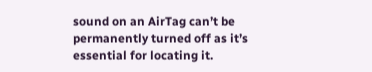sound on an AirTag can’t be permanently turned off as it’s essential for locating it.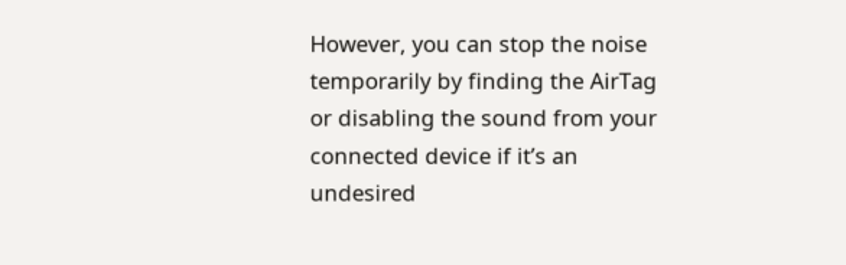However, you can stop the noise temporarily by finding the AirTag or disabling the sound from your connected device if it’s an undesired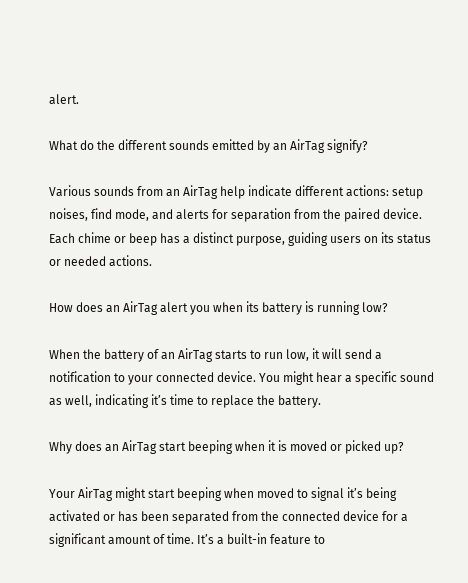alert.

What do the different sounds emitted by an AirTag signify?

Various sounds from an AirTag help indicate different actions: setup noises, find mode, and alerts for separation from the paired device. Each chime or beep has a distinct purpose, guiding users on its status or needed actions.

How does an AirTag alert you when its battery is running low?

When the battery of an AirTag starts to run low, it will send a notification to your connected device. You might hear a specific sound as well, indicating it’s time to replace the battery.

Why does an AirTag start beeping when it is moved or picked up?

Your AirTag might start beeping when moved to signal it’s being activated or has been separated from the connected device for a significant amount of time. It’s a built-in feature to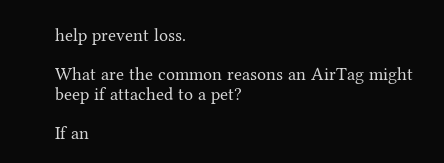help prevent loss.

What are the common reasons an AirTag might beep if attached to a pet?

If an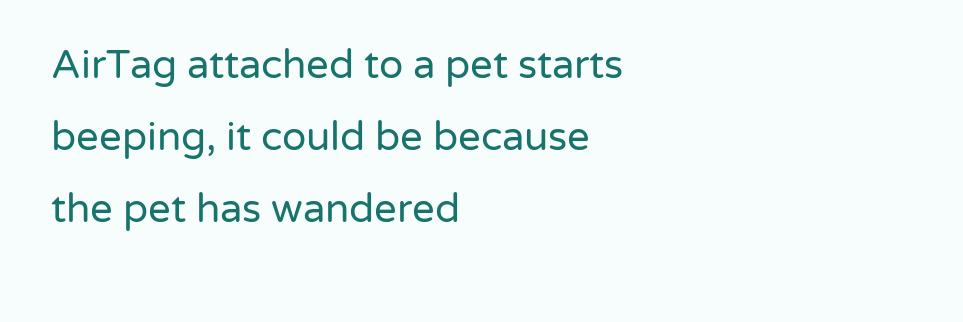AirTag attached to a pet starts beeping, it could be because the pet has wandered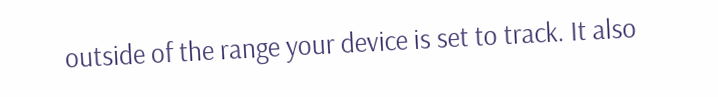outside of the range your device is set to track. It also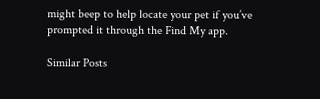might beep to help locate your pet if you’ve prompted it through the Find My app.

Similar Posts